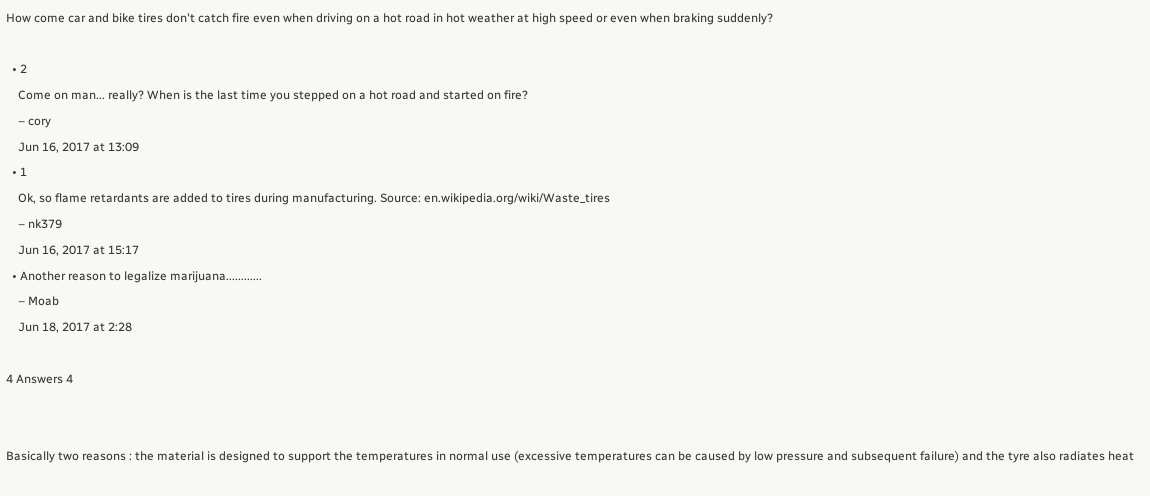How come car and bike tires don't catch fire even when driving on a hot road in hot weather at high speed or even when braking suddenly?

  • 2
    Come on man... really? When is the last time you stepped on a hot road and started on fire?
    – cory
    Jun 16, 2017 at 13:09
  • 1
    Ok, so flame retardants are added to tires during manufacturing. Source: en.wikipedia.org/wiki/Waste_tires
    – nk379
    Jun 16, 2017 at 15:17
  • Another reason to legalize marijuana............
    – Moab
    Jun 18, 2017 at 2:28

4 Answers 4


Basically two reasons : the material is designed to support the temperatures in normal use (excessive temperatures can be caused by low pressure and subsequent failure) and the tyre also radiates heat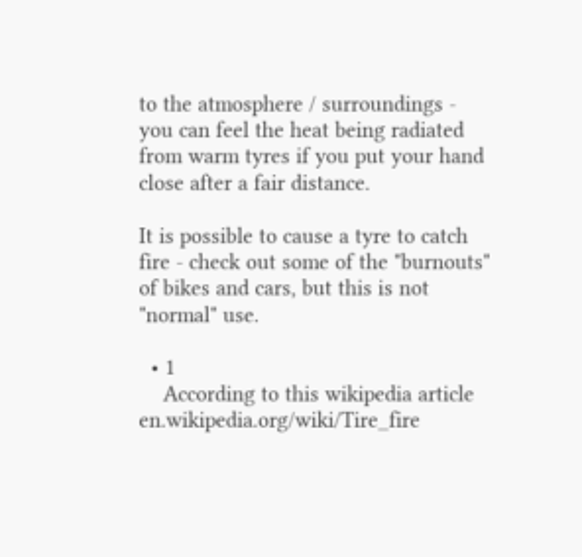to the atmosphere / surroundings - you can feel the heat being radiated from warm tyres if you put your hand close after a fair distance.

It is possible to cause a tyre to catch fire - check out some of the "burnouts" of bikes and cars, but this is not "normal" use.

  • 1
    According to this wikipedia article en.wikipedia.org/wiki/Tire_fire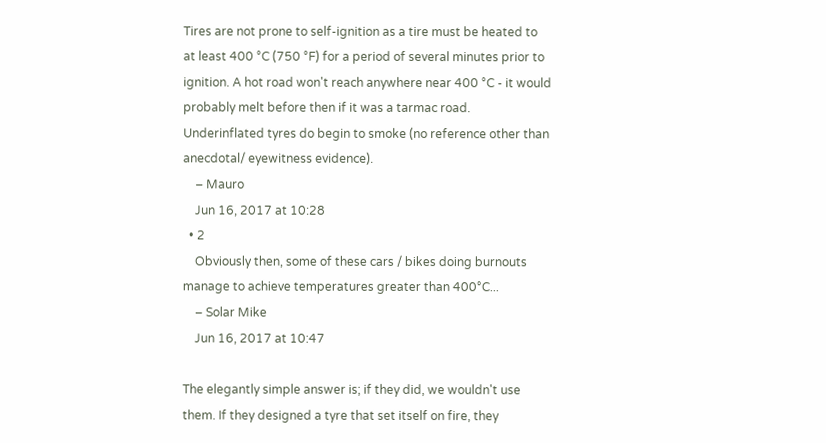Tires are not prone to self-ignition as a tire must be heated to at least 400 °C (750 °F) for a period of several minutes prior to ignition. A hot road won't reach anywhere near 400 °C - it would probably melt before then if it was a tarmac road. Underinflated tyres do begin to smoke (no reference other than anecdotal/ eyewitness evidence).
    – Mauro
    Jun 16, 2017 at 10:28
  • 2
    Obviously then, some of these cars / bikes doing burnouts manage to achieve temperatures greater than 400°C...
    – Solar Mike
    Jun 16, 2017 at 10:47

The elegantly simple answer is; if they did, we wouldn't use them. If they designed a tyre that set itself on fire, they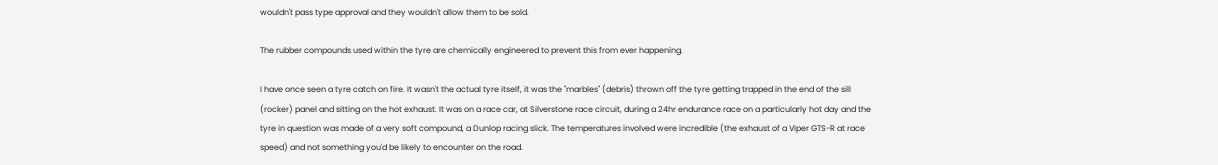wouldn't pass type approval and they wouldn't allow them to be sold.

The rubber compounds used within the tyre are chemically engineered to prevent this from ever happening.

I have once seen a tyre catch on fire. It wasn't the actual tyre itself, it was the "marbles" (debris) thrown off the tyre getting trapped in the end of the sill (rocker) panel and sitting on the hot exhaust. It was on a race car, at Silverstone race circuit, during a 24hr endurance race on a particularly hot day and the tyre in question was made of a very soft compound, a Dunlop racing slick. The temperatures involved were incredible (the exhaust of a Viper GTS-R at race speed) and not something you'd be likely to encounter on the road.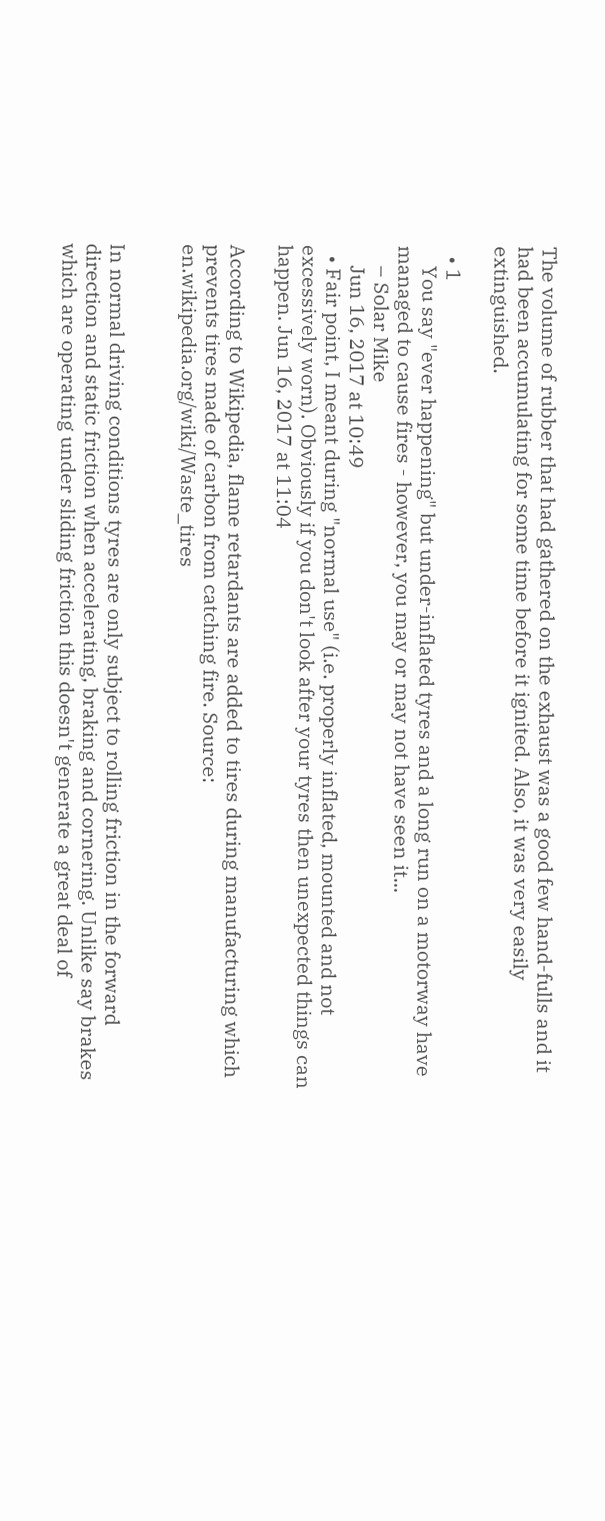The volume of rubber that had gathered on the exhaust was a good few hand-fulls and it had been accumulating for some time before it ignited. Also, it was very easily extinguished.

  • 1
    You say "ever happening" but under-inflated tyres and a long run on a motorway have managed to cause fires - however, you may or may not have seen it...
    – Solar Mike
    Jun 16, 2017 at 10:49
  • Fair point, I meant during "normal use" (i.e. properly inflated, mounted and not excessively worn). Obviously if you don't look after your tyres then unexpected things can happen. Jun 16, 2017 at 11:04

According to Wikipedia, flame retardants are added to tires during manufacturing which prevents tires made of carbon from catching fire. Source: en.wikipedia.org/wiki/Waste_tires


In normal driving conditions tyres are only subject to rolling friction in the forward direction and static friction when accelerating, braking and cornering. Unlike say brakes which are operating under sliding friction this doesn't generate a great deal of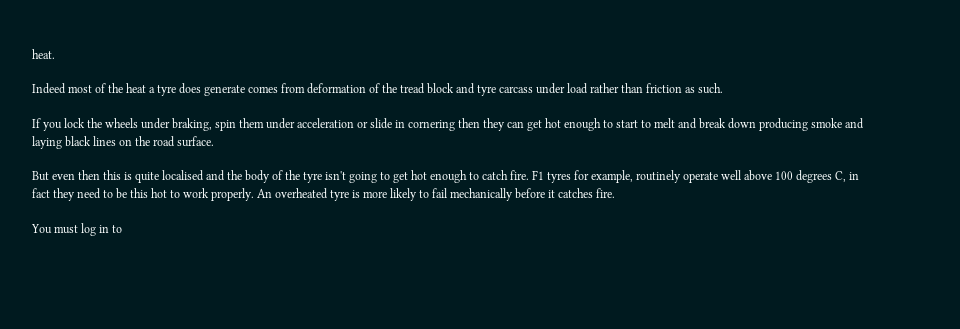heat.

Indeed most of the heat a tyre does generate comes from deformation of the tread block and tyre carcass under load rather than friction as such.

If you lock the wheels under braking, spin them under acceleration or slide in cornering then they can get hot enough to start to melt and break down producing smoke and laying black lines on the road surface.

But even then this is quite localised and the body of the tyre isn't going to get hot enough to catch fire. F1 tyres for example, routinely operate well above 100 degrees C, in fact they need to be this hot to work properly. An overheated tyre is more likely to fail mechanically before it catches fire.

You must log in to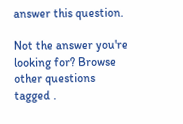answer this question.

Not the answer you're looking for? Browse other questions tagged .